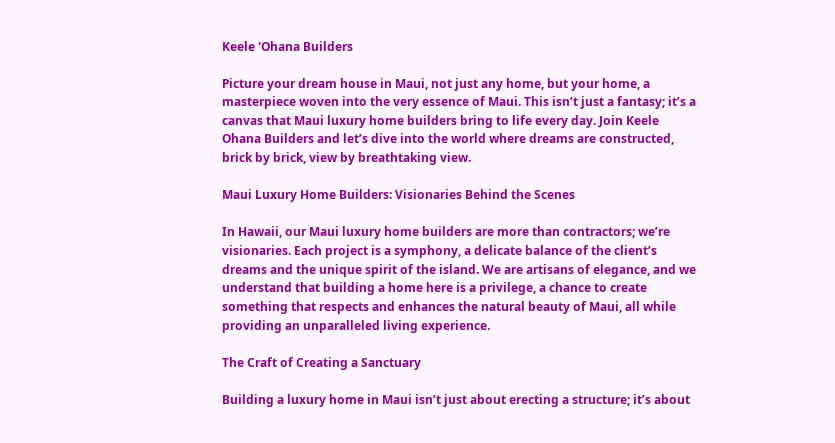Keele 'Ohana Builders

Picture your dream house in Maui, not just any home, but your home, a masterpiece woven into the very essence of Maui. This isn’t just a fantasy; it’s a canvas that Maui luxury home builders bring to life every day. Join Keele Ohana Builders and let’s dive into the world where dreams are constructed, brick by brick, view by breathtaking view.

Maui Luxury Home Builders: Visionaries Behind the Scenes

In Hawaii, our Maui luxury home builders are more than contractors; we’re visionaries. Each project is a symphony, a delicate balance of the client’s dreams and the unique spirit of the island. We are artisans of elegance, and we understand that building a home here is a privilege, a chance to create something that respects and enhances the natural beauty of Maui, all while providing an unparalleled living experience.

The Craft of Creating a Sanctuary

Building a luxury home in Maui isn’t just about erecting a structure; it’s about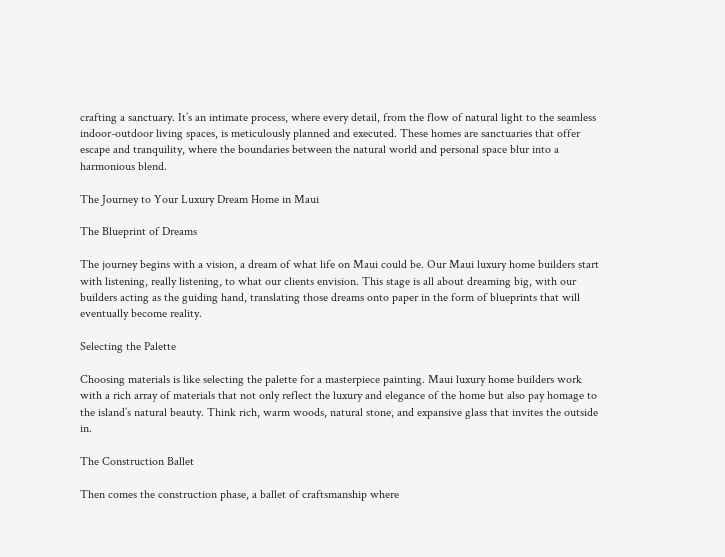crafting a sanctuary. It’s an intimate process, where every detail, from the flow of natural light to the seamless indoor-outdoor living spaces, is meticulously planned and executed. These homes are sanctuaries that offer escape and tranquility, where the boundaries between the natural world and personal space blur into a harmonious blend.

The Journey to Your Luxury Dream Home in Maui

The Blueprint of Dreams

The journey begins with a vision, a dream of what life on Maui could be. Our Maui luxury home builders start with listening, really listening, to what our clients envision. This stage is all about dreaming big, with our builders acting as the guiding hand, translating those dreams onto paper in the form of blueprints that will eventually become reality.

Selecting the Palette

Choosing materials is like selecting the palette for a masterpiece painting. Maui luxury home builders work with a rich array of materials that not only reflect the luxury and elegance of the home but also pay homage to the island’s natural beauty. Think rich, warm woods, natural stone, and expansive glass that invites the outside in.

The Construction Ballet

Then comes the construction phase, a ballet of craftsmanship where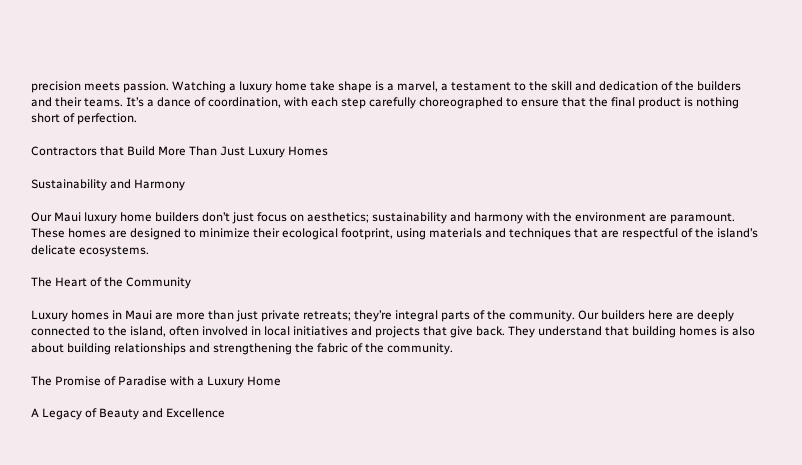precision meets passion. Watching a luxury home take shape is a marvel, a testament to the skill and dedication of the builders and their teams. It’s a dance of coordination, with each step carefully choreographed to ensure that the final product is nothing short of perfection.

Contractors that Build More Than Just Luxury Homes

Sustainability and Harmony

Our Maui luxury home builders don’t just focus on aesthetics; sustainability and harmony with the environment are paramount. These homes are designed to minimize their ecological footprint, using materials and techniques that are respectful of the island’s delicate ecosystems.

The Heart of the Community

Luxury homes in Maui are more than just private retreats; they’re integral parts of the community. Our builders here are deeply connected to the island, often involved in local initiatives and projects that give back. They understand that building homes is also about building relationships and strengthening the fabric of the community.

The Promise of Paradise with a Luxury Home

A Legacy of Beauty and Excellence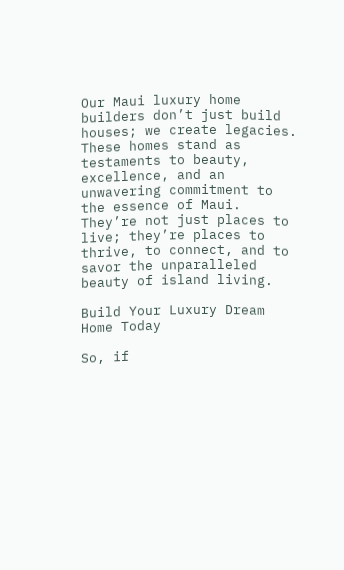Our Maui luxury home builders don’t just build houses; we create legacies. These homes stand as testaments to beauty, excellence, and an unwavering commitment to the essence of Maui. They’re not just places to live; they’re places to thrive, to connect, and to savor the unparalleled beauty of island living.

Build Your Luxury Dream Home Today

So, if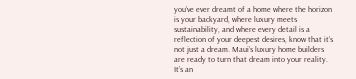you’ve ever dreamt of a home where the horizon is your backyard, where luxury meets sustainability, and where every detail is a reflection of your deepest desires, know that it’s not just a dream. Maui’s luxury home builders are ready to turn that dream into your reality. It’s an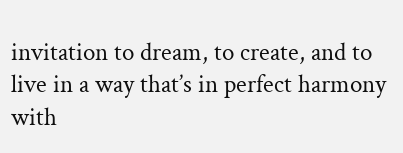invitation to dream, to create, and to live in a way that’s in perfect harmony with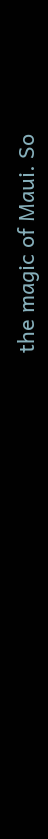the magic of Maui. So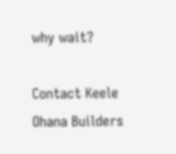why wait?

Contact Keele Ohana Builders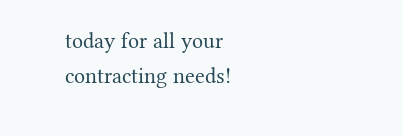today for all your contracting needs!